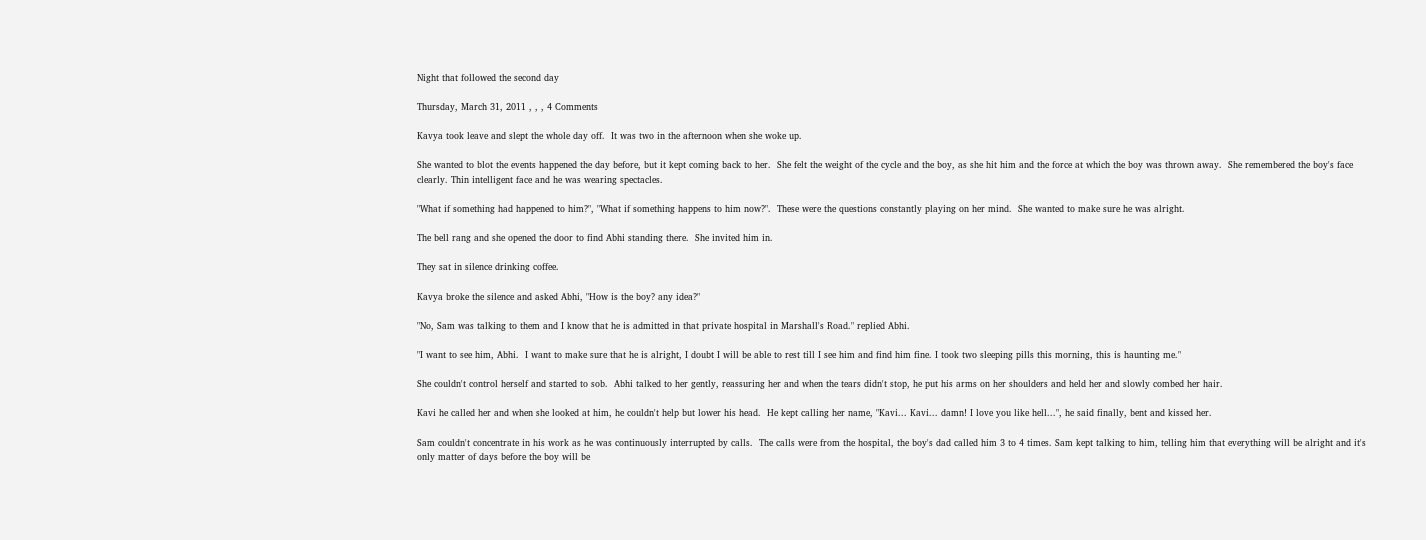Night that followed the second day

Thursday, March 31, 2011 , , , 4 Comments

Kavya took leave and slept the whole day off.  It was two in the afternoon when she woke up.

She wanted to blot the events happened the day before, but it kept coming back to her.  She felt the weight of the cycle and the boy, as she hit him and the force at which the boy was thrown away.  She remembered the boy's face clearly. Thin intelligent face and he was wearing spectacles.

"What if something had happened to him?", "What if something happens to him now?".  These were the questions constantly playing on her mind.  She wanted to make sure he was alright.

The bell rang and she opened the door to find Abhi standing there.  She invited him in.

They sat in silence drinking coffee.

Kavya broke the silence and asked Abhi, "How is the boy? any idea?"

"No, Sam was talking to them and I know that he is admitted in that private hospital in Marshall's Road." replied Abhi.

"I want to see him, Abhi.  I want to make sure that he is alright, I doubt I will be able to rest till I see him and find him fine. I took two sleeping pills this morning, this is haunting me."

She couldn't control herself and started to sob.  Abhi talked to her gently, reassuring her and when the tears didn't stop, he put his arms on her shoulders and held her and slowly combed her hair.

Kavi he called her and when she looked at him, he couldn't help but lower his head.  He kept calling her name, "Kavi... Kavi... damn! I love you like hell...", he said finally, bent and kissed her.

Sam couldn't concentrate in his work as he was continuously interrupted by calls.  The calls were from the hospital, the boy's dad called him 3 to 4 times. Sam kept talking to him, telling him that everything will be alright and it's only matter of days before the boy will be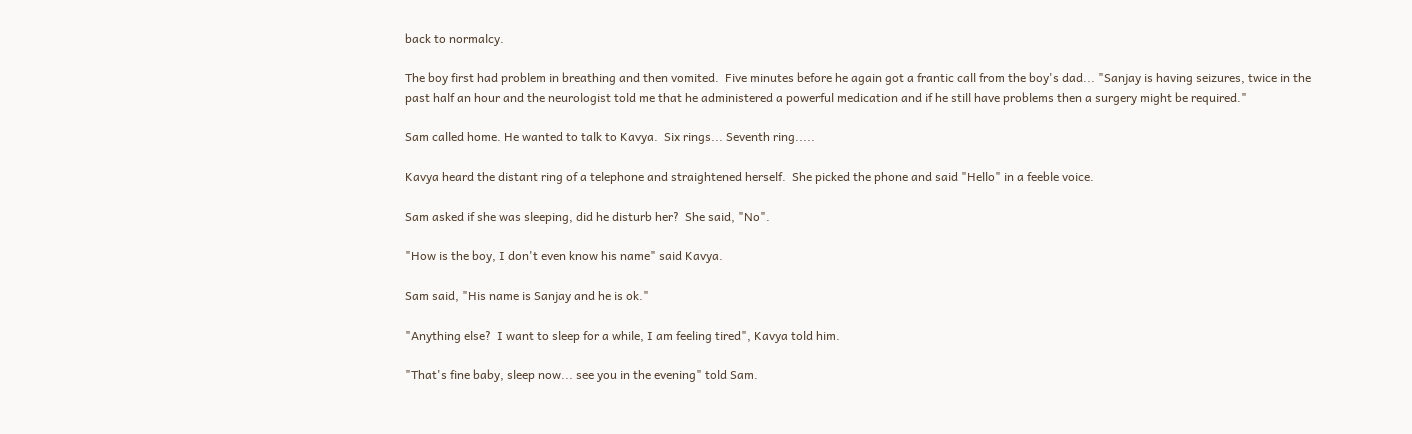back to normalcy.

The boy first had problem in breathing and then vomited.  Five minutes before he again got a frantic call from the boy's dad... "Sanjay is having seizures, twice in the past half an hour and the neurologist told me that he administered a powerful medication and if he still have problems then a surgery might be required."

Sam called home. He wanted to talk to Kavya.  Six rings... Seventh ring.....

Kavya heard the distant ring of a telephone and straightened herself.  She picked the phone and said "Hello" in a feeble voice.

Sam asked if she was sleeping, did he disturb her?  She said, "No".

"How is the boy, I don't even know his name" said Kavya.

Sam said, "His name is Sanjay and he is ok."

"Anything else?  I want to sleep for a while, I am feeling tired", Kavya told him.

"That's fine baby, sleep now... see you in the evening" told Sam.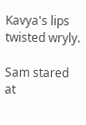Kavya's lips twisted wryly.

Sam stared at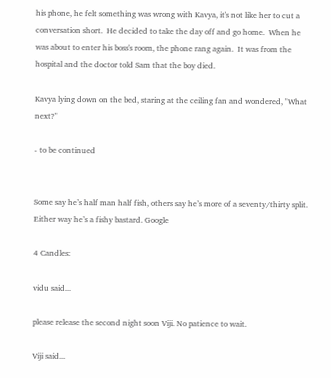his phone, he felt something was wrong with Kavya, it's not like her to cut a conversation short.  He decided to take the day off and go home.  When he was about to enter his boss's room, the phone rang again.  It was from the hospital and the doctor told Sam that the boy died.

Kavya lying down on the bed, staring at the ceiling fan and wondered, "What next?"

- to be continued


Some say he’s half man half fish, others say he’s more of a seventy/thirty split. Either way he’s a fishy bastard. Google

4 Candles:

vidu said...

please release the second night soon Viji. No patience to wait.

Viji said...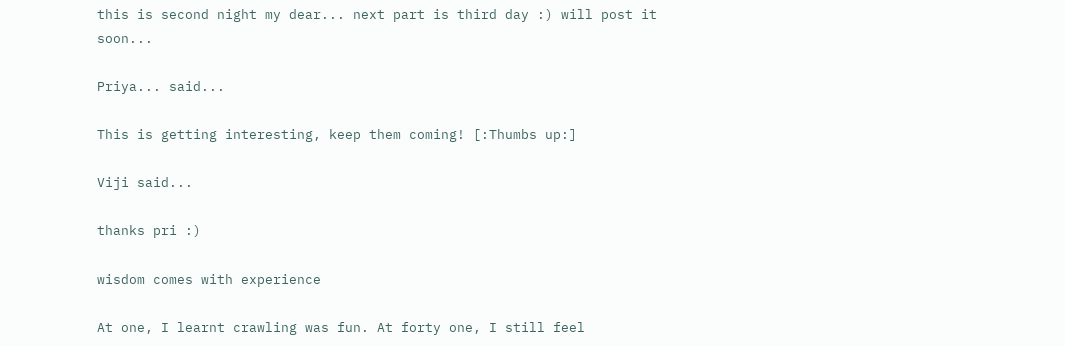this is second night my dear... next part is third day :) will post it soon...

Priya... said...

This is getting interesting, keep them coming! [:Thumbs up:]

Viji said...

thanks pri :)

wisdom comes with experience

At one, I learnt crawling was fun. At forty one, I still feel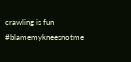crawling is fun #blamemykneesnotme